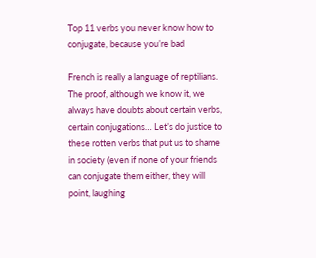Top 11 verbs you never know how to conjugate, because you’re bad

French is really a language of reptilians. The proof, although we know it, we always have doubts about certain verbs, certain conjugations… Let’s do justice to these rotten verbs that put us to shame in society (even if none of your friends can conjugate them either, they will point, laughing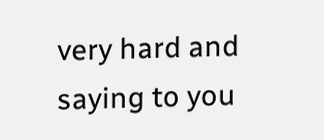very hard and saying to you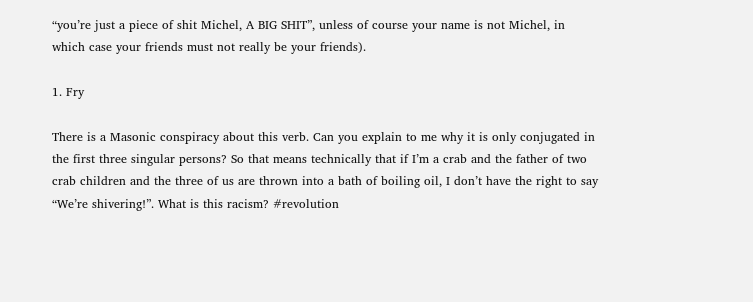“you’re just a piece of shit Michel, A BIG SHIT”, unless of course your name is not Michel, in which case your friends must not really be your friends).

1. Fry

There is a Masonic conspiracy about this verb. Can you explain to me why it is only conjugated in the first three singular persons? So that means technically that if I’m a crab and the father of two crab children and the three of us are thrown into a bath of boiling oil, I don’t have the right to say “We’re shivering!”. What is this racism? #revolution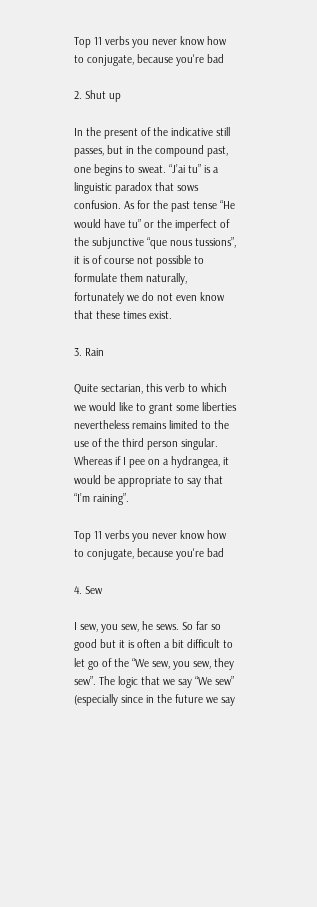Top 11 verbs you never know how to conjugate, because you're bad

2. Shut up

In the present of the indicative still passes, but in the compound past, one begins to sweat. “J’ai tu” is a linguistic paradox that sows confusion. As for the past tense “He would have tu” or the imperfect of the subjunctive “que nous tussions”, it is of course not possible to formulate them naturally, fortunately we do not even know that these times exist.

3. Rain

Quite sectarian, this verb to which we would like to grant some liberties nevertheless remains limited to the use of the third person singular. Whereas if I pee on a hydrangea, it would be appropriate to say that “I’m raining”.

Top 11 verbs you never know how to conjugate, because you're bad

4. Sew

I sew, you sew, he sews. So far so good but it is often a bit difficult to let go of the “We sew, you sew, they sew”. The logic that we say “We sew” (especially since in the future we say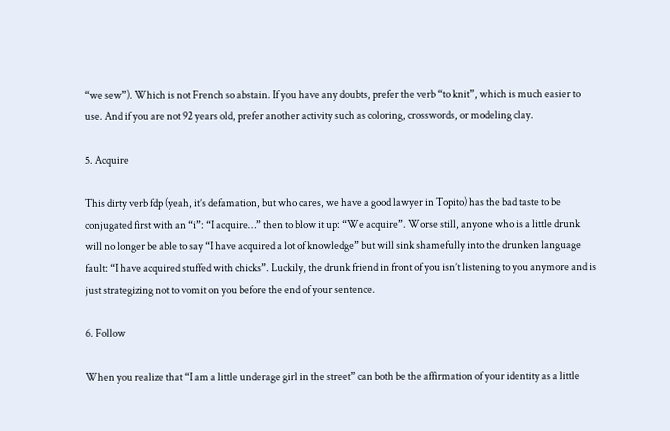“we sew”). Which is not French so abstain. If you have any doubts, prefer the verb “to knit”, which is much easier to use. And if you are not 92 years old, prefer another activity such as coloring, crosswords, or modeling clay.

5. Acquire

This dirty verb fdp (yeah, it’s defamation, but who cares, we have a good lawyer in Topito) has the bad taste to be conjugated first with an “i”: “I acquire…” then to blow it up: “We acquire”. Worse still, anyone who is a little drunk will no longer be able to say “I have acquired a lot of knowledge” but will sink shamefully into the drunken language fault: “I have acquired stuffed with chicks”. Luckily, the drunk friend in front of you isn’t listening to you anymore and is just strategizing not to vomit on you before the end of your sentence.

6. Follow

When you realize that “I am a little underage girl in the street” can both be the affirmation of your identity as a little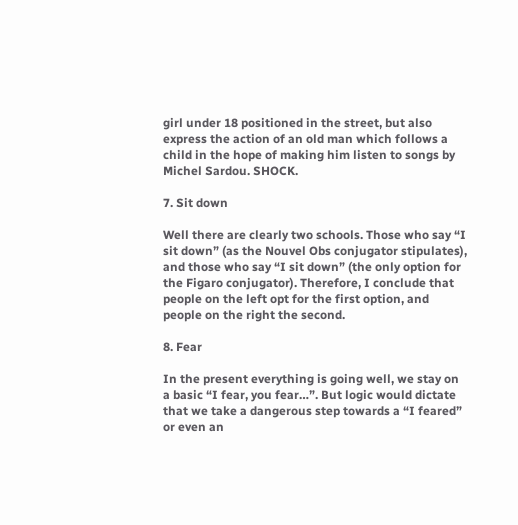girl under 18 positioned in the street, but also express the action of an old man which follows a child in the hope of making him listen to songs by Michel Sardou. SHOCK.

7. Sit down

Well there are clearly two schools. Those who say “I sit down” (as the Nouvel Obs conjugator stipulates), and those who say “I sit down” (the only option for the Figaro conjugator). Therefore, I conclude that people on the left opt for the first option, and people on the right the second.

8. Fear

In the present everything is going well, we stay on a basic “I fear, you fear…”. But logic would dictate that we take a dangerous step towards a “I feared” or even an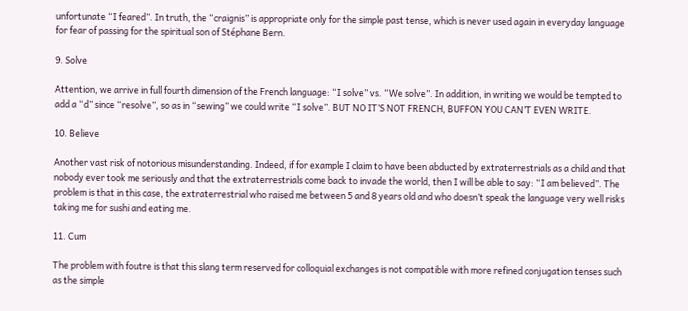unfortunate “I feared”. In truth, the “craignis” is appropriate only for the simple past tense, which is never used again in everyday language for fear of passing for the spiritual son of Stéphane Bern.

9. Solve

Attention, we arrive in full fourth dimension of the French language: “I solve” vs. “We solve”. In addition, in writing we would be tempted to add a “d” since “resolve”, so as in “sewing” we could write “I solve”. BUT NO IT’S NOT FRENCH, BUFFON YOU CAN’T EVEN WRITE.

10. Believe

Another vast risk of notorious misunderstanding. Indeed, if for example I claim to have been abducted by extraterrestrials as a child and that nobody ever took me seriously and that the extraterrestrials come back to invade the world, then I will be able to say: “I am believed”. The problem is that in this case, the extraterrestrial who raised me between 5 and 8 years old and who doesn’t speak the language very well risks taking me for sushi and eating me.

11. Cum

The problem with foutre is that this slang term reserved for colloquial exchanges is not compatible with more refined conjugation tenses such as the simple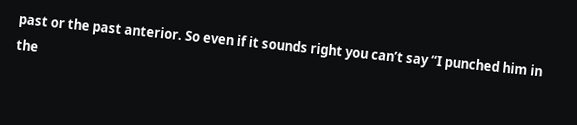past or the past anterior. So even if it sounds right you can’t say “I punched him in the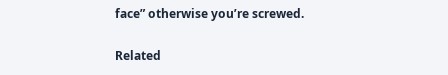face” otherwise you’re screwed.

Related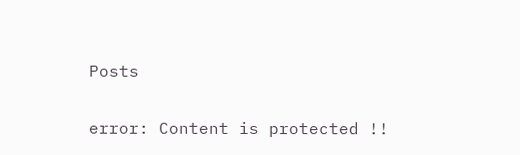Posts

error: Content is protected !!